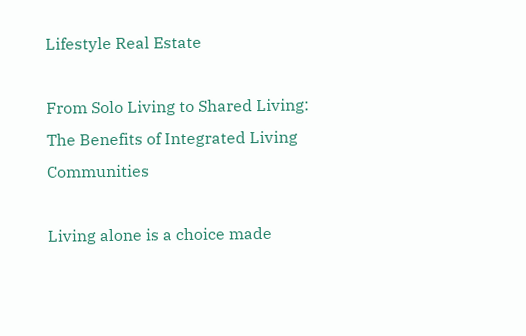Lifestyle Real Estate

From Solo Living to Shared Living: The Benefits of Integrated Living Communities

Living alone is a choice made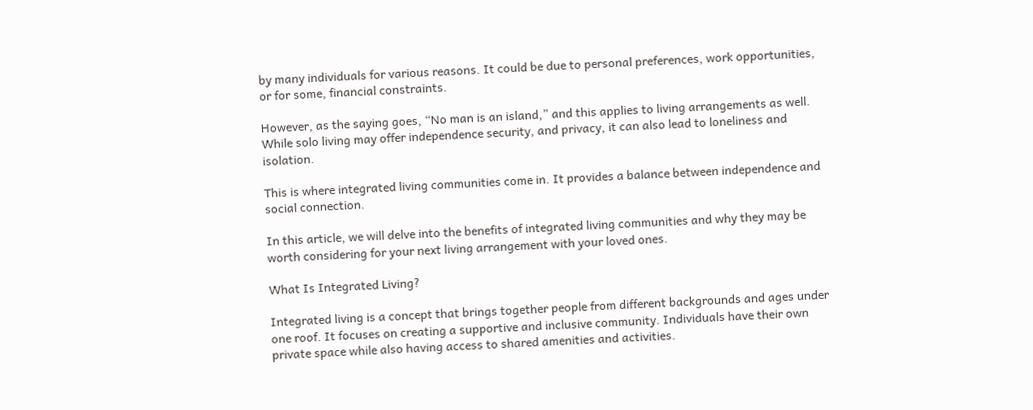by many individuals for various reasons. It could be due to personal preferences, work opportunities, or for some, financial constraints.

However, as the saying goes, “No man is an island,” and this applies to living arrangements as well. While solo living may offer independence security, and privacy, it can also lead to loneliness and isolation.

This is where integrated living communities come in. It provides a balance between independence and social connection.

In this article, we will delve into the benefits of integrated living communities and why they may be worth considering for your next living arrangement with your loved ones.

What Is Integrated Living?

Integrated living is a concept that brings together people from different backgrounds and ages under one roof. It focuses on creating a supportive and inclusive community. Individuals have their own private space while also having access to shared amenities and activities.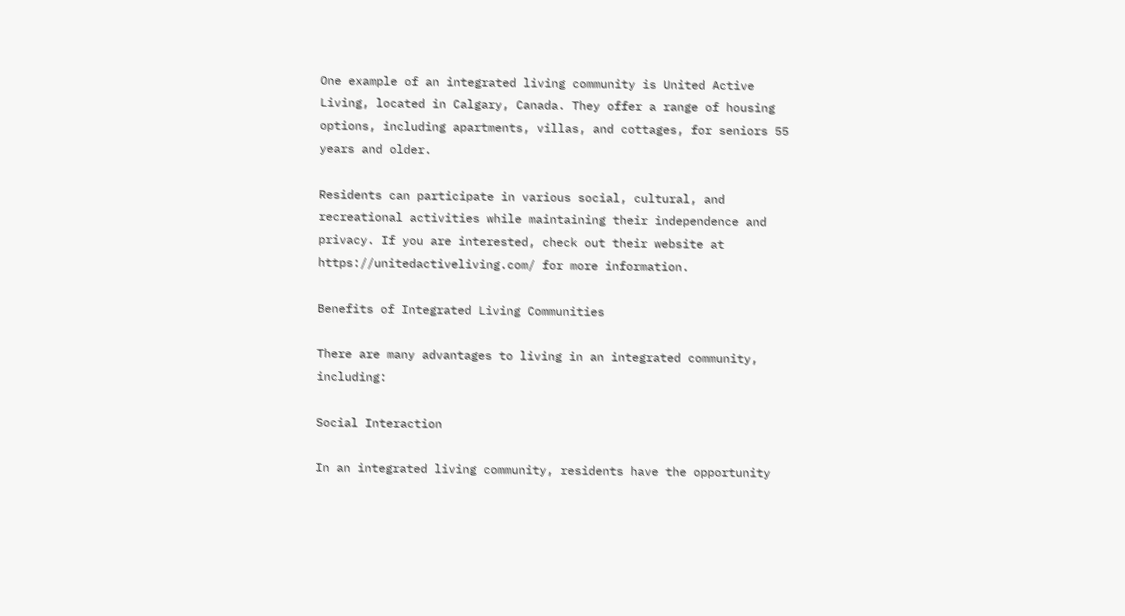One example of an integrated living community is United Active Living, located in Calgary, Canada. They offer a range of housing options, including apartments, villas, and cottages, for seniors 55 years and older.

Residents can participate in various social, cultural, and recreational activities while maintaining their independence and privacy. If you are interested, check out their website at https://unitedactiveliving.com/ for more information.

Benefits of Integrated Living Communities

There are many advantages to living in an integrated community, including:

Social Interaction

In an integrated living community, residents have the opportunity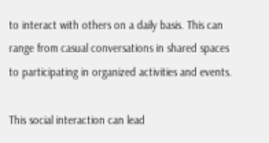to interact with others on a daily basis. This can range from casual conversations in shared spaces to participating in organized activities and events.

This social interaction can lead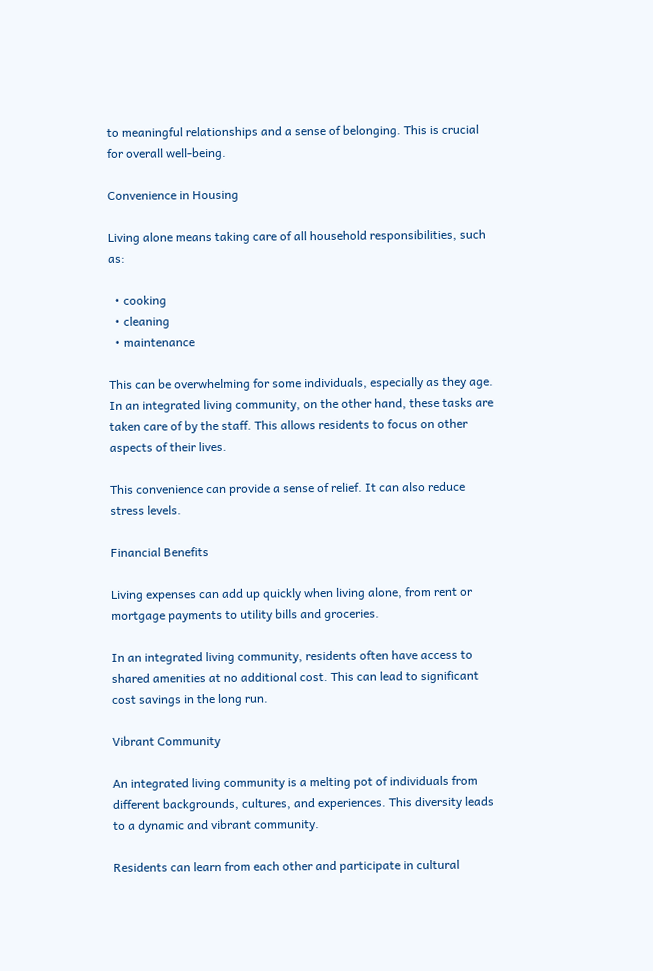to meaningful relationships and a sense of belonging. This is crucial for overall well-being.

Convenience in Housing

Living alone means taking care of all household responsibilities, such as:

  • cooking
  • cleaning
  • maintenance

This can be overwhelming for some individuals, especially as they age. In an integrated living community, on the other hand, these tasks are taken care of by the staff. This allows residents to focus on other aspects of their lives.

This convenience can provide a sense of relief. It can also reduce stress levels.

Financial Benefits

Living expenses can add up quickly when living alone, from rent or mortgage payments to utility bills and groceries.

In an integrated living community, residents often have access to shared amenities at no additional cost. This can lead to significant cost savings in the long run.

Vibrant Community

An integrated living community is a melting pot of individuals from different backgrounds, cultures, and experiences. This diversity leads to a dynamic and vibrant community.

Residents can learn from each other and participate in cultural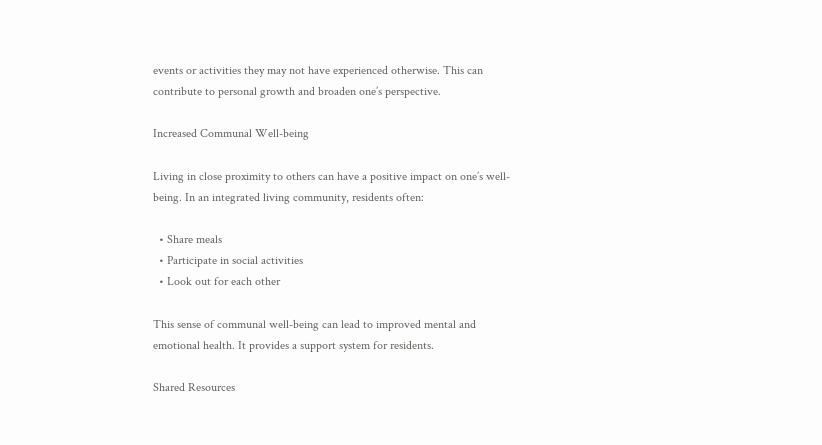events or activities they may not have experienced otherwise. This can contribute to personal growth and broaden one’s perspective.

Increased Communal Well-being

Living in close proximity to others can have a positive impact on one’s well-being. In an integrated living community, residents often:

  • Share meals
  • Participate in social activities
  • Look out for each other

This sense of communal well-being can lead to improved mental and emotional health. It provides a support system for residents.

Shared Resources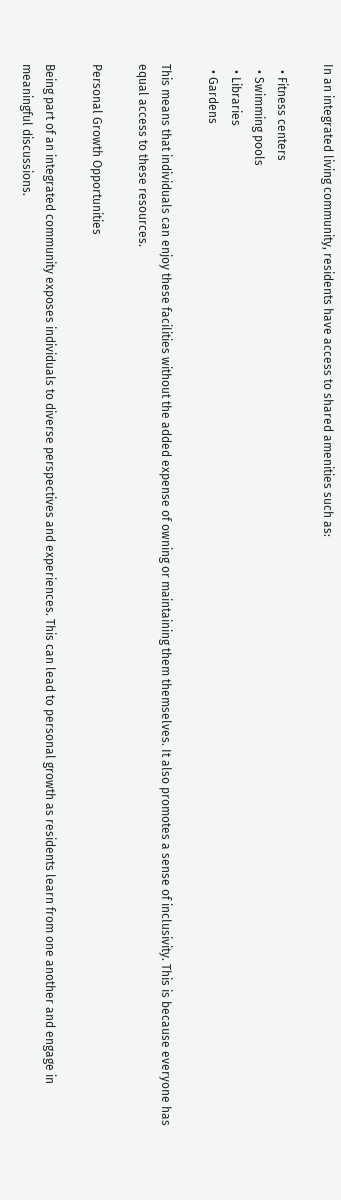In an integrated living community, residents have access to shared amenities such as:

  • Fitness centers
  • Swimming pools
  • Libraries
  • Gardens

This means that individuals can enjoy these facilities without the added expense of owning or maintaining them themselves. It also promotes a sense of inclusivity. This is because everyone has equal access to these resources.

Personal Growth Opportunities

Being part of an integrated community exposes individuals to diverse perspectives and experiences. This can lead to personal growth as residents learn from one another and engage in meaningful discussions.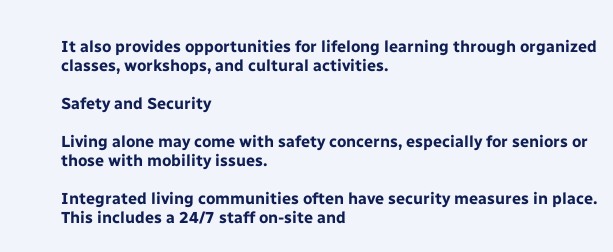It also provides opportunities for lifelong learning through organized classes, workshops, and cultural activities.

Safety and Security

Living alone may come with safety concerns, especially for seniors or those with mobility issues.

Integrated living communities often have security measures in place. This includes a 24/7 staff on-site and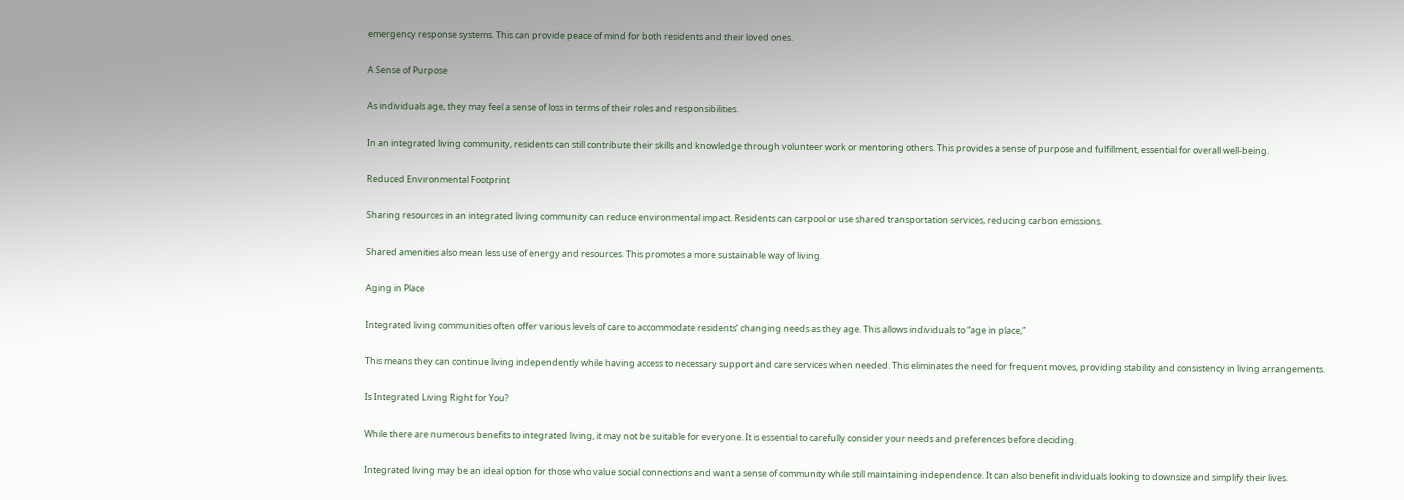emergency response systems. This can provide peace of mind for both residents and their loved ones.

A Sense of Purpose

As individuals age, they may feel a sense of loss in terms of their roles and responsibilities.

In an integrated living community, residents can still contribute their skills and knowledge through volunteer work or mentoring others. This provides a sense of purpose and fulfillment, essential for overall well-being.

Reduced Environmental Footprint

Sharing resources in an integrated living community can reduce environmental impact. Residents can carpool or use shared transportation services, reducing carbon emissions.

Shared amenities also mean less use of energy and resources. This promotes a more sustainable way of living.

Aging in Place

Integrated living communities often offer various levels of care to accommodate residents’ changing needs as they age. This allows individuals to “age in place,”

This means they can continue living independently while having access to necessary support and care services when needed. This eliminates the need for frequent moves, providing stability and consistency in living arrangements.

Is Integrated Living Right for You?

While there are numerous benefits to integrated living, it may not be suitable for everyone. It is essential to carefully consider your needs and preferences before deciding.

Integrated living may be an ideal option for those who value social connections and want a sense of community while still maintaining independence. It can also benefit individuals looking to downsize and simplify their lives.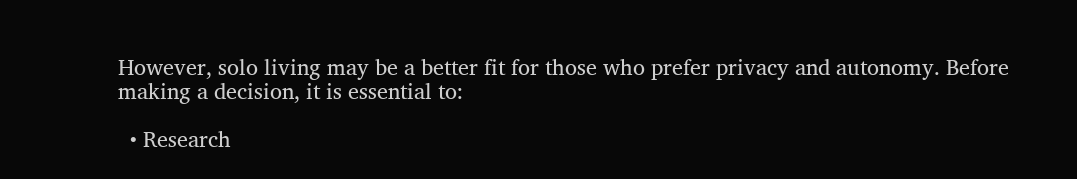However, solo living may be a better fit for those who prefer privacy and autonomy. Before making a decision, it is essential to:

  • Research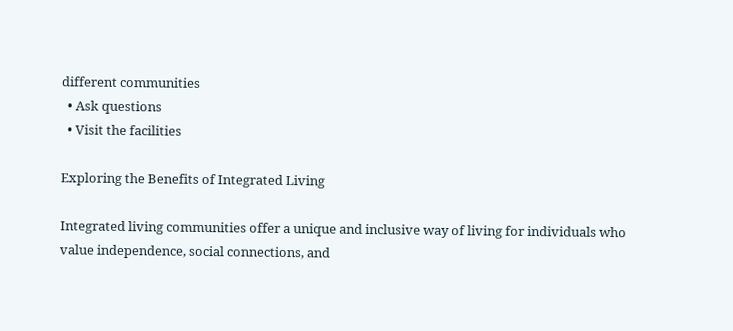different communities
  • Ask questions
  • Visit the facilities

Exploring the Benefits of Integrated Living

Integrated living communities offer a unique and inclusive way of living for individuals who value independence, social connections, and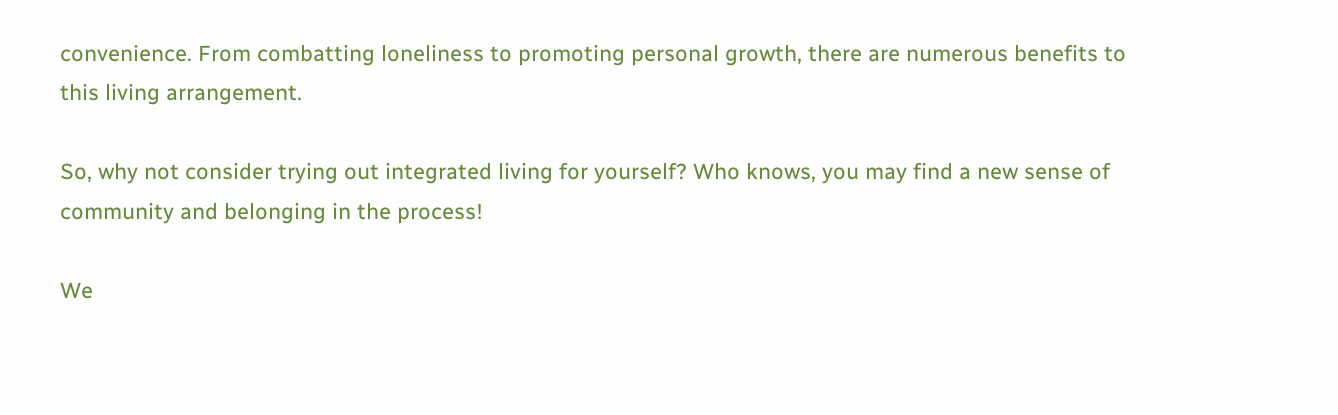convenience. From combatting loneliness to promoting personal growth, there are numerous benefits to this living arrangement.

So, why not consider trying out integrated living for yourself? Who knows, you may find a new sense of community and belonging in the process!

We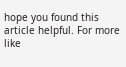hope you found this article helpful. For more like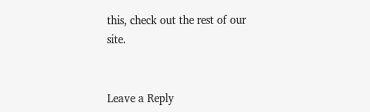this, check out the rest of our site.


Leave a Reply